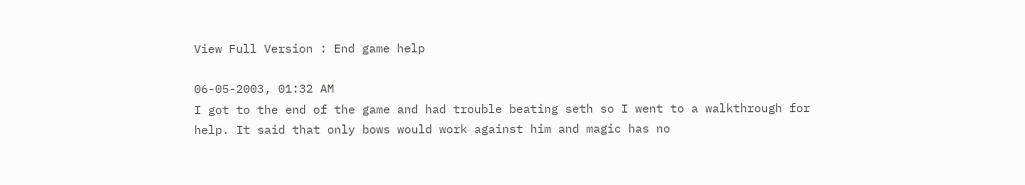View Full Version : End game help

06-05-2003, 01:32 AM
I got to the end of the game and had trouble beating seth so I went to a walkthrough for help. It said that only bows would work against him and magic has no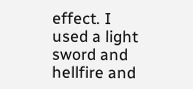effect. I used a light sword and hellfire and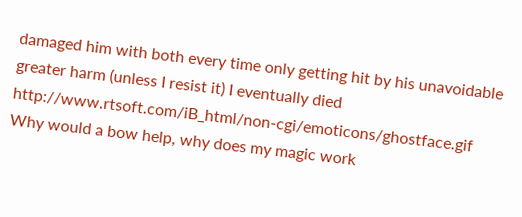damaged him with both every time only getting hit by his unavoidable greater harm (unless I resist it) I eventually died http://www.rtsoft.com/iB_html/non-cgi/emoticons/ghostface.gif Why would a bow help, why does my magic work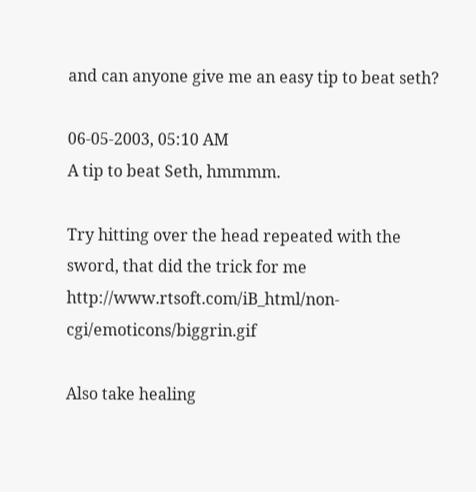and can anyone give me an easy tip to beat seth?

06-05-2003, 05:10 AM
A tip to beat Seth, hmmmm.

Try hitting over the head repeated with the sword, that did the trick for me http://www.rtsoft.com/iB_html/non-cgi/emoticons/biggrin.gif

Also take healing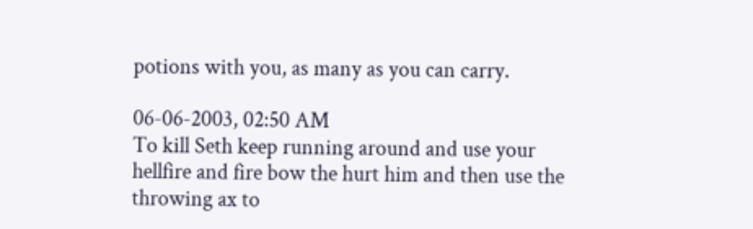potions with you, as many as you can carry.

06-06-2003, 02:50 AM
To kill Seth keep running around and use your hellfire and fire bow the hurt him and then use the throwing ax to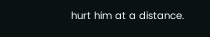hurt him at a distance.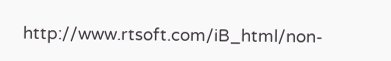http://www.rtsoft.com/iB_html/non-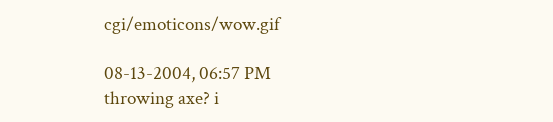cgi/emoticons/wow.gif

08-13-2004, 06:57 PM
throwing axe? i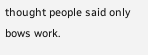thought people said only bows work.